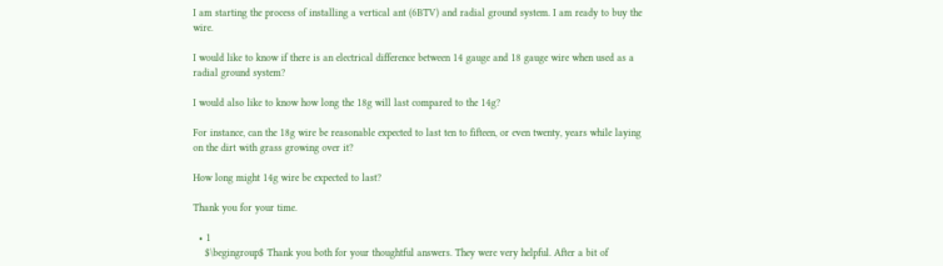I am starting the process of installing a vertical ant (6BTV) and radial ground system. I am ready to buy the wire.

I would like to know if there is an electrical difference between 14 gauge and 18 gauge wire when used as a radial ground system?

I would also like to know how long the 18g will last compared to the 14g?

For instance, can the 18g wire be reasonable expected to last ten to fifteen, or even twenty, years while laying on the dirt with grass growing over it?

How long might 14g wire be expected to last?

Thank you for your time.

  • 1
    $\begingroup$ Thank you both for your thoughtful answers. They were very helpful. After a bit of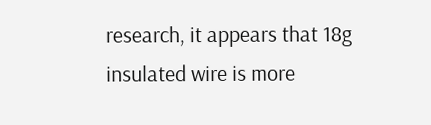research, it appears that 18g insulated wire is more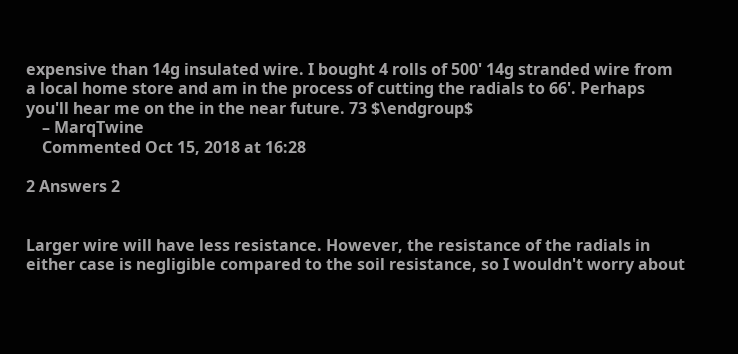expensive than 14g insulated wire. I bought 4 rolls of 500' 14g stranded wire from a local home store and am in the process of cutting the radials to 66'. Perhaps you'll hear me on the in the near future. 73 $\endgroup$
    – MarqTwine
    Commented Oct 15, 2018 at 16:28

2 Answers 2


Larger wire will have less resistance. However, the resistance of the radials in either case is negligible compared to the soil resistance, so I wouldn't worry about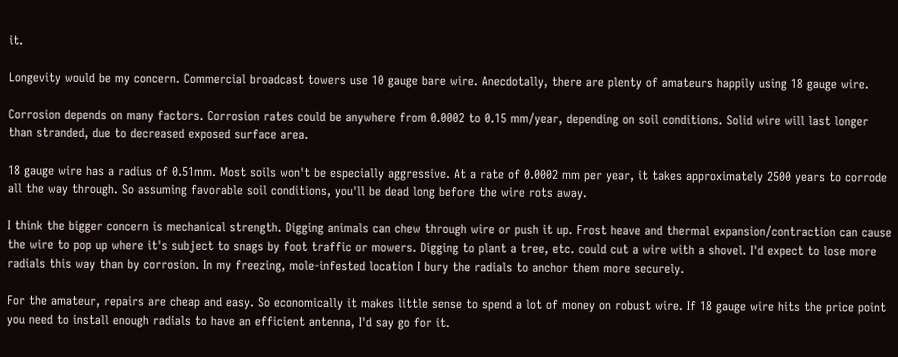it.

Longevity would be my concern. Commercial broadcast towers use 10 gauge bare wire. Anecdotally, there are plenty of amateurs happily using 18 gauge wire.

Corrosion depends on many factors. Corrosion rates could be anywhere from 0.0002 to 0.15 mm/year, depending on soil conditions. Solid wire will last longer than stranded, due to decreased exposed surface area.

18 gauge wire has a radius of 0.51mm. Most soils won't be especially aggressive. At a rate of 0.0002 mm per year, it takes approximately 2500 years to corrode all the way through. So assuming favorable soil conditions, you'll be dead long before the wire rots away.

I think the bigger concern is mechanical strength. Digging animals can chew through wire or push it up. Frost heave and thermal expansion/contraction can cause the wire to pop up where it's subject to snags by foot traffic or mowers. Digging to plant a tree, etc. could cut a wire with a shovel. I'd expect to lose more radials this way than by corrosion. In my freezing, mole-infested location I bury the radials to anchor them more securely.

For the amateur, repairs are cheap and easy. So economically it makes little sense to spend a lot of money on robust wire. If 18 gauge wire hits the price point you need to install enough radials to have an efficient antenna, I'd say go for it.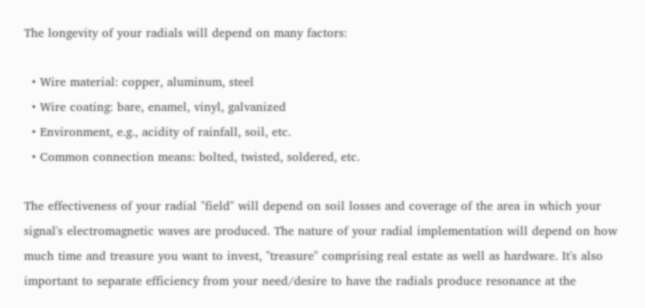The longevity of your radials will depend on many factors:

  • Wire material: copper, aluminum, steel
  • Wire coating: bare, enamel, vinyl, galvanized
  • Environment, e.g., acidity of rainfall, soil, etc.
  • Common connection means: bolted, twisted, soldered, etc.

The effectiveness of your radial "field" will depend on soil losses and coverage of the area in which your signal's electromagnetic waves are produced. The nature of your radial implementation will depend on how much time and treasure you want to invest, "treasure" comprising real estate as well as hardware. It's also important to separate efficiency from your need/desire to have the radials produce resonance at the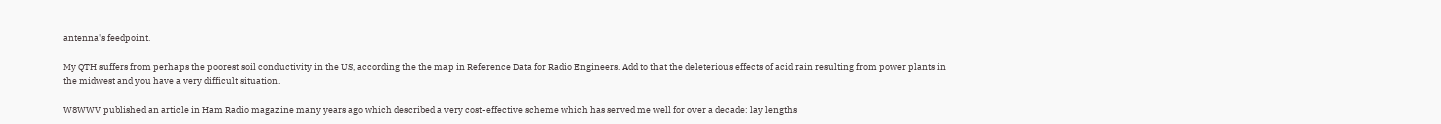antenna's feedpoint.

My QTH suffers from perhaps the poorest soil conductivity in the US, according the the map in Reference Data for Radio Engineers. Add to that the deleterious effects of acid rain resulting from power plants in the midwest and you have a very difficult situation.

W8WWV published an article in Ham Radio magazine many years ago which described a very cost-effective scheme which has served me well for over a decade: lay lengths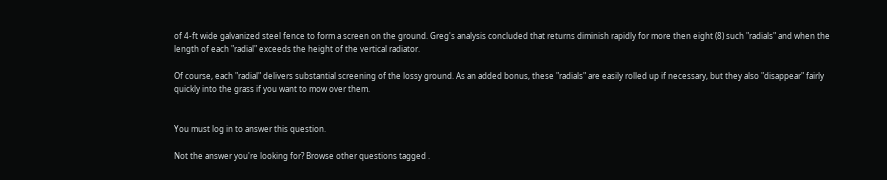of 4-ft wide galvanized steel fence to form a screen on the ground. Greg's analysis concluded that returns diminish rapidly for more then eight (8) such "radials" and when the length of each "radial" exceeds the height of the vertical radiator.

Of course, each "radial" delivers substantial screening of the lossy ground. As an added bonus, these "radials" are easily rolled up if necessary, but they also "disappear" fairly quickly into the grass if you want to mow over them.


You must log in to answer this question.

Not the answer you're looking for? Browse other questions tagged .